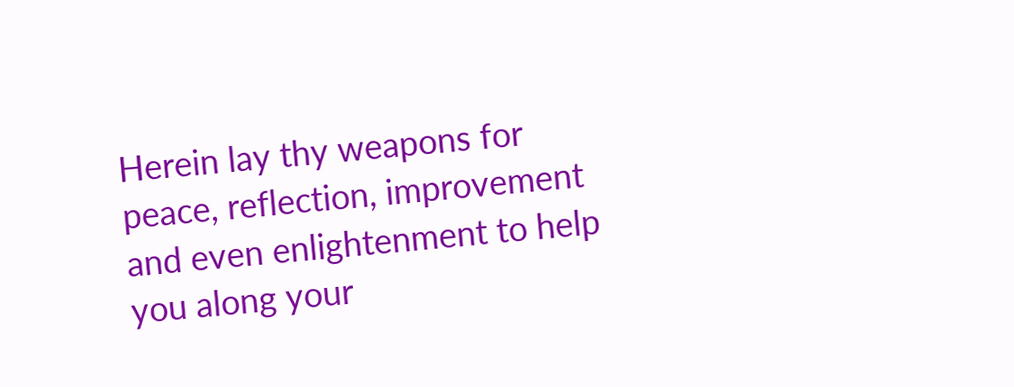Herein lay thy weapons for peace, reflection, improvement and even enlightenment to help you along your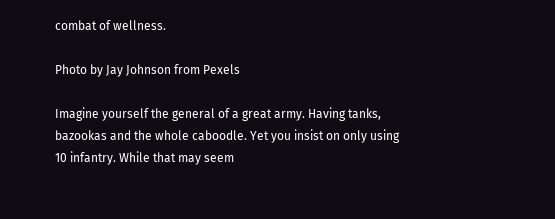combat of wellness.

Photo by Jay Johnson from Pexels

Imagine yourself the general of a great army. Having tanks, bazookas and the whole caboodle. Yet you insist on only using 10 infantry. While that may seem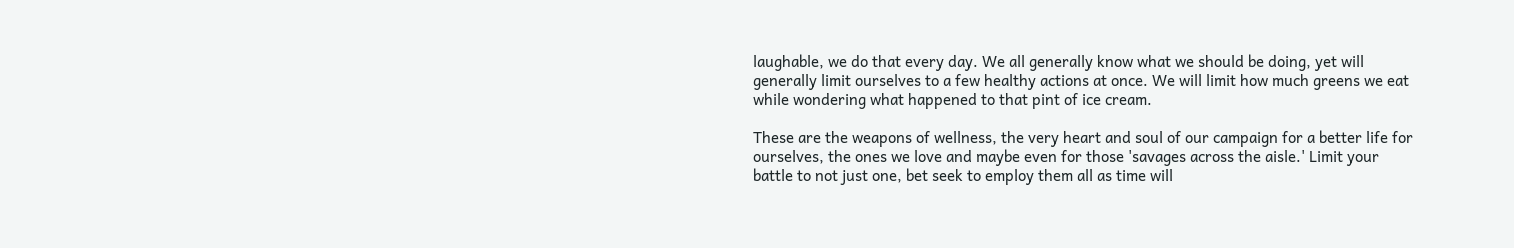laughable, we do that every day. We all generally know what we should be doing, yet will generally limit ourselves to a few healthy actions at once. We will limit how much greens we eat while wondering what happened to that pint of ice cream.

These are the weapons of wellness, the very heart and soul of our campaign for a better life for ourselves, the ones we love and maybe even for those 'savages across the aisle.' Limit your battle to not just one, bet seek to employ them all as time will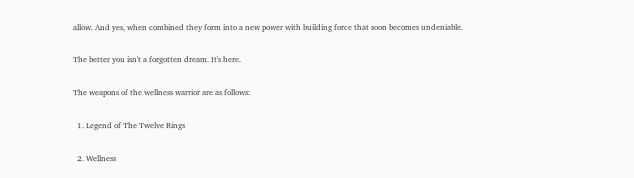allow. And yes, when combined they form into a new power with building force that soon becomes undeniable.

The better you isn't a forgotten dream. It's here.

The weapons of the wellness warrior are as follows:

  1. Legend of The Twelve Rings

  2. Wellness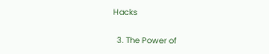Hacks

  3. The Power of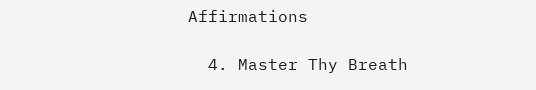Affirmations

  4. Master Thy Breath